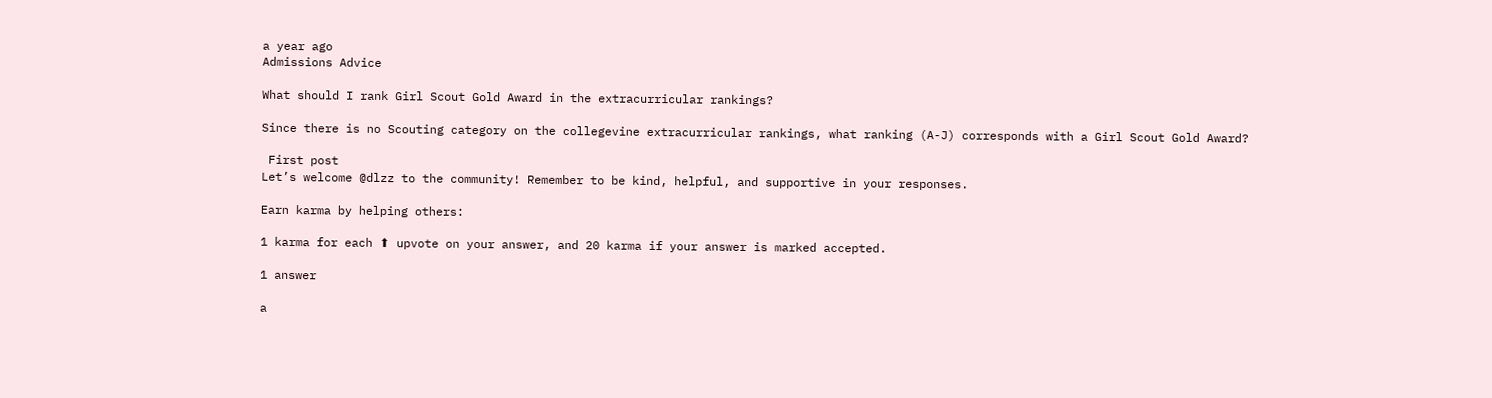a year ago
Admissions Advice

What should I rank Girl Scout Gold Award in the extracurricular rankings?

Since there is no Scouting category on the collegevine extracurricular rankings, what ranking (A-J) corresponds with a Girl Scout Gold Award?

 First post
Let’s welcome @dlzz to the community! Remember to be kind, helpful, and supportive in your responses.

Earn karma by helping others:

1 karma for each ⬆ upvote on your answer, and 20 karma if your answer is marked accepted.

1 answer

a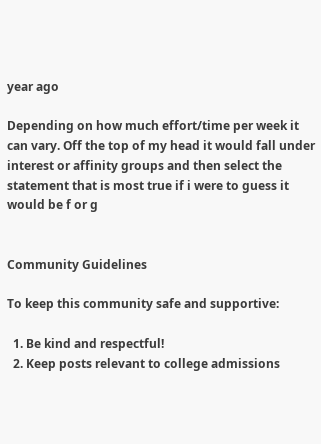year ago

Depending on how much effort/time per week it can vary. Off the top of my head it would fall under interest or affinity groups and then select the statement that is most true if i were to guess it would be f or g


Community Guidelines

To keep this community safe and supportive:

  1. Be kind and respectful!
  2. Keep posts relevant to college admissions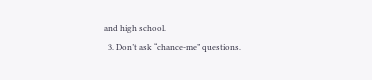and high school.
  3. Don’t ask “chance-me” questions.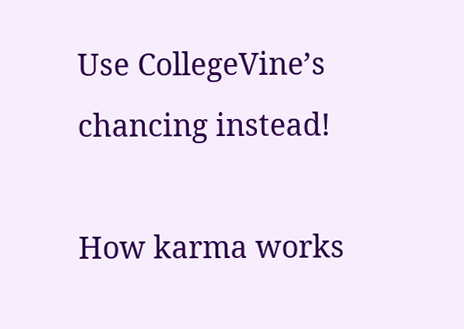Use CollegeVine’s chancing instead!

How karma works